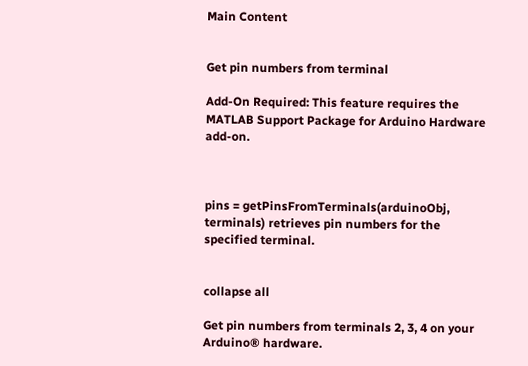Main Content


Get pin numbers from terminal

Add-On Required: This feature requires the MATLAB Support Package for Arduino Hardware add-on.



pins = getPinsFromTerminals(arduinoObj, terminals) retrieves pin numbers for the specified terminal.


collapse all

Get pin numbers from terminals 2, 3, 4 on your Arduino® hardware.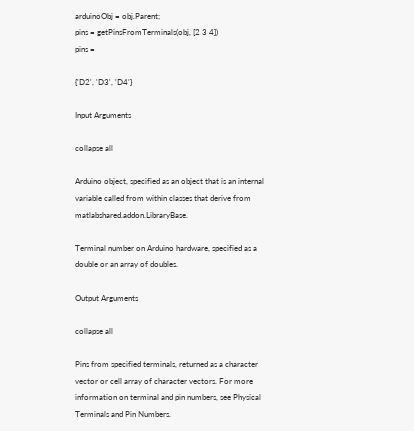arduinoObj = obj.Parent;
pins = getPinsFromTerminals(obj, [2 3 4])
pins =

{'D2', 'D3', 'D4'}

Input Arguments

collapse all

Arduino object, specified as an object that is an internal variable called from within classes that derive from matlabshared.addon.LibraryBase.

Terminal number on Arduino hardware, specified as a double or an array of doubles.

Output Arguments

collapse all

Pins from specified terminals, returned as a character vector or cell array of character vectors. For more information on terminal and pin numbers, see Physical Terminals and Pin Numbers.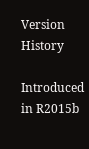Version History

Introduced in R2015b